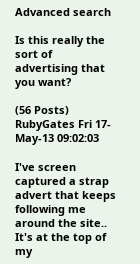Advanced search

Is this really the sort of advertising that you want?

(56 Posts)
RubyGates Fri 17-May-13 09:02:03

I've screen captured a strap advert that keeps following me around the site..
It's at the top of my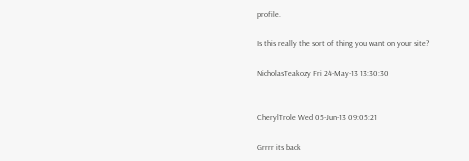profile.

Is this really the sort of thing you want on your site?

NicholasTeakozy Fri 24-May-13 13:30:30


CherylTrole Wed 05-Jun-13 09:05:21

Grrrr its back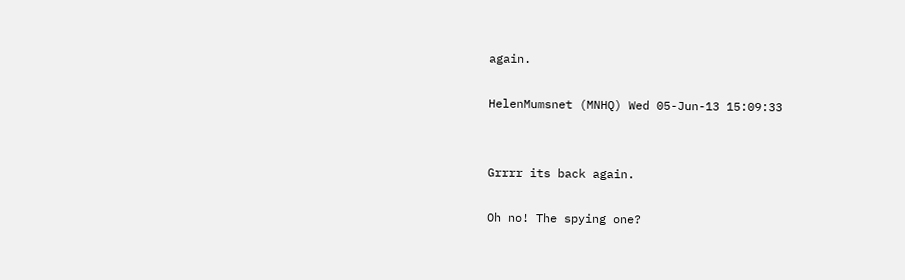again.

HelenMumsnet (MNHQ) Wed 05-Jun-13 15:09:33


Grrrr its back again.

Oh no! The spying one?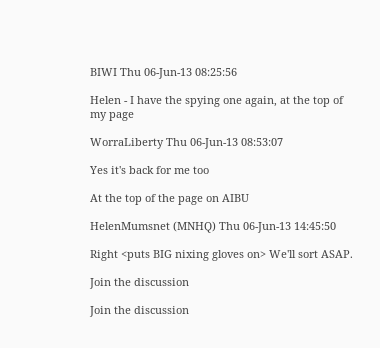BIWI Thu 06-Jun-13 08:25:56

Helen - I have the spying one again, at the top of my page

WorraLiberty Thu 06-Jun-13 08:53:07

Yes it's back for me too

At the top of the page on AIBU

HelenMumsnet (MNHQ) Thu 06-Jun-13 14:45:50

Right <puts BIG nixing gloves on> We'll sort ASAP.

Join the discussion

Join the discussion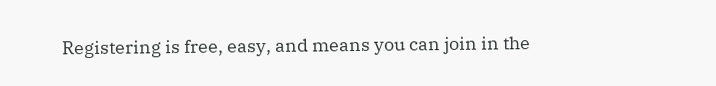Registering is free, easy, and means you can join in the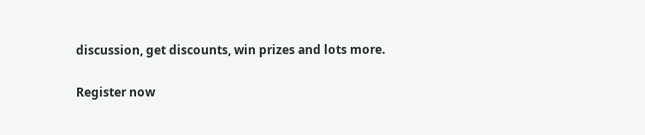discussion, get discounts, win prizes and lots more.

Register now